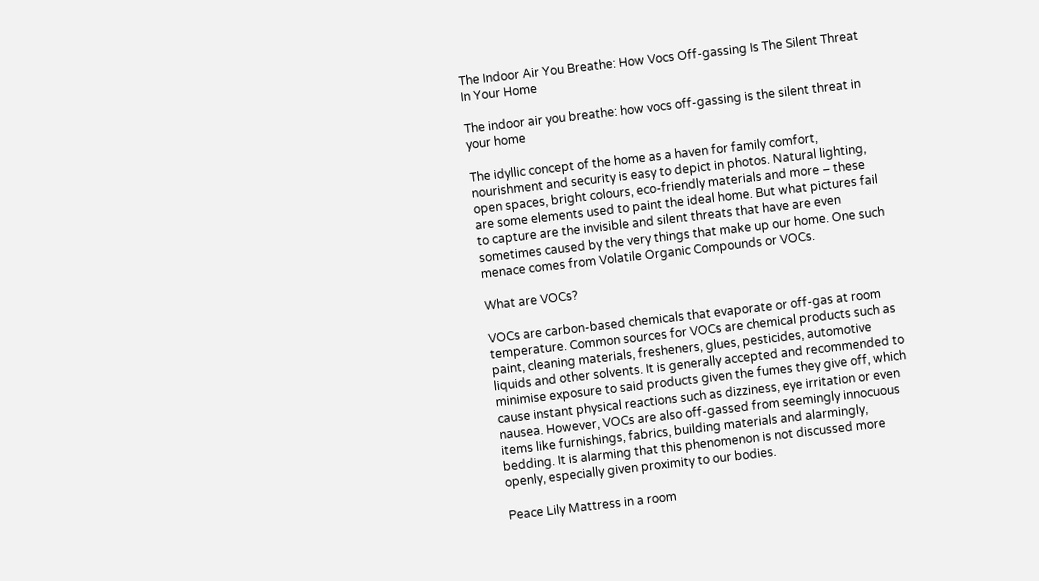The Indoor Air You Breathe: How Vocs Off-gassing Is The Silent Threat In Your Home

The indoor air you breathe: how vocs off-gassing is the silent threat in your home

The idyllic concept of the home as a haven for family comfort, nourishment and security is easy to depict in photos. Natural lighting, open spaces, bright colours, eco-friendly materials and more – these are some elements used to paint the ideal home. But what pictures fail to capture are the invisible and silent threats that have are even sometimes caused by the very things that make up our home. One such menace comes from Volatile Organic Compounds or VOCs.

What are VOCs?

VOCs are carbon-based chemicals that evaporate or off-gas at room temperature. Common sources for VOCs are chemical products such as paint, cleaning materials, fresheners, glues, pesticides, automotive liquids and other solvents. It is generally accepted and recommended to minimise exposure to said products given the fumes they give off, which cause instant physical reactions such as dizziness, eye irritation or even nausea. However, VOCs are also off-gassed from seemingly innocuous items like furnishings, fabrics, building materials and alarmingly, bedding. It is alarming that this phenomenon is not discussed more openly, especially given proximity to our bodies.

Peace Lily Mattress in a room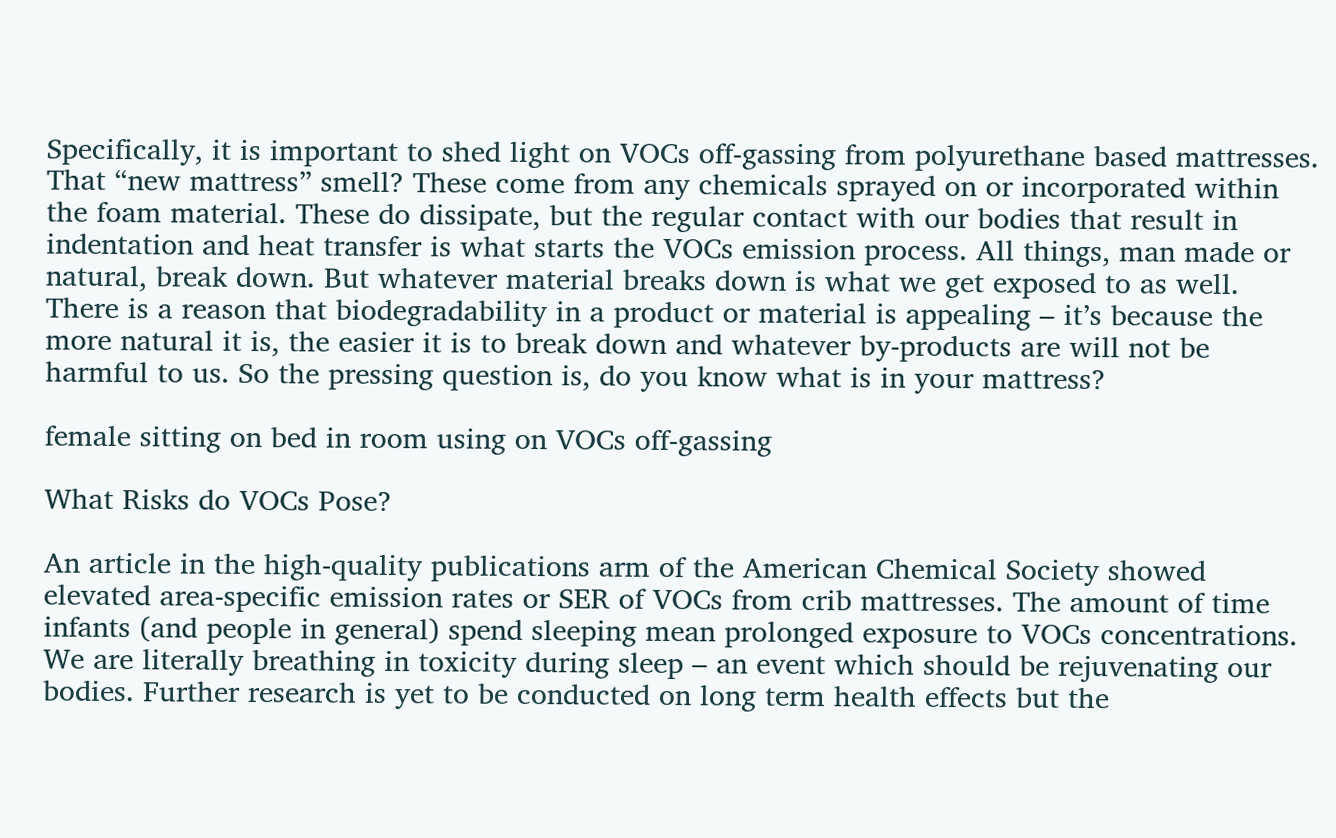Specifically, it is important to shed light on VOCs off-gassing from polyurethane based mattresses. That “new mattress” smell? These come from any chemicals sprayed on or incorporated within the foam material. These do dissipate, but the regular contact with our bodies that result in indentation and heat transfer is what starts the VOCs emission process. All things, man made or natural, break down. But whatever material breaks down is what we get exposed to as well. There is a reason that biodegradability in a product or material is appealing – it’s because the more natural it is, the easier it is to break down and whatever by-products are will not be harmful to us. So the pressing question is, do you know what is in your mattress?

female sitting on bed in room using on VOCs off-gassing

What Risks do VOCs Pose?

An article in the high-quality publications arm of the American Chemical Society showed elevated area-specific emission rates or SER of VOCs from crib mattresses. The amount of time infants (and people in general) spend sleeping mean prolonged exposure to VOCs concentrations. We are literally breathing in toxicity during sleep – an event which should be rejuvenating our bodies. Further research is yet to be conducted on long term health effects but the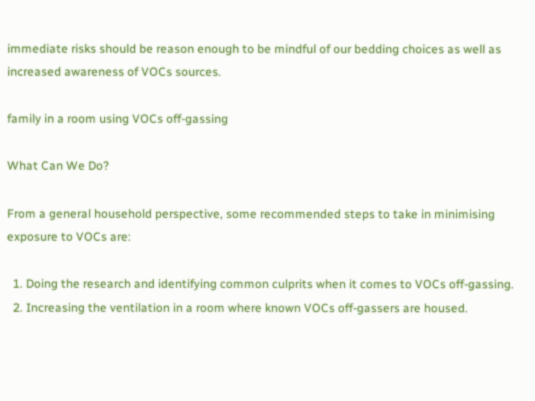immediate risks should be reason enough to be mindful of our bedding choices as well as increased awareness of VOCs sources.

family in a room using VOCs off-gassing

What Can We Do?

From a general household perspective, some recommended steps to take in minimising exposure to VOCs are:

  1. Doing the research and identifying common culprits when it comes to VOCs off-gassing.
  2. Increasing the ventilation in a room where known VOCs off-gassers are housed.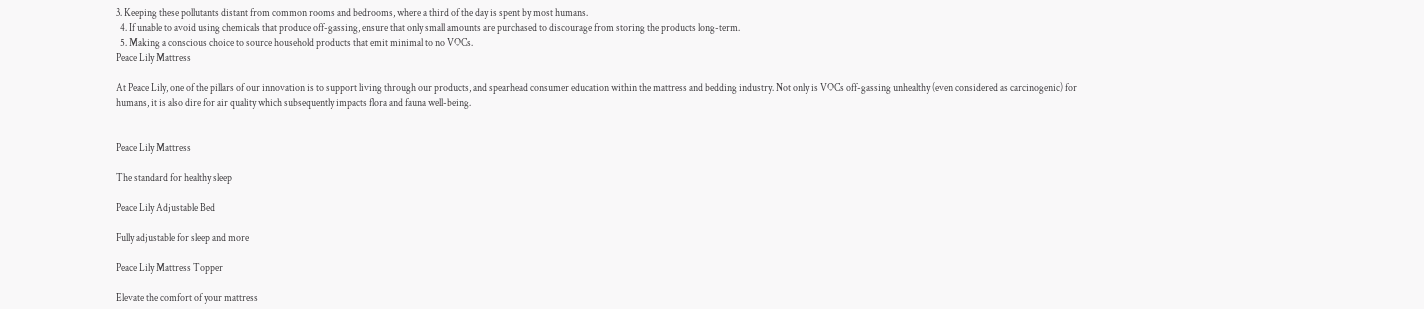3. Keeping these pollutants distant from common rooms and bedrooms, where a third of the day is spent by most humans.
  4. If unable to avoid using chemicals that produce off-gassing, ensure that only small amounts are purchased to discourage from storing the products long-term.
  5. Making a conscious choice to source household products that emit minimal to no VOCs.
Peace Lily Mattress

At Peace Lily, one of the pillars of our innovation is to support living through our products, and spearhead consumer education within the mattress and bedding industry. Not only is VOCs off-gassing unhealthy (even considered as carcinogenic) for humans, it is also dire for air quality which subsequently impacts flora and fauna well-being.


Peace Lily Mattress

The standard for healthy sleep

Peace Lily Adjustable Bed

Fully adjustable for sleep and more

Peace Lily Mattress Topper

Elevate the comfort of your mattress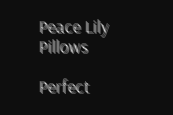Peace Lily Pillows

Perfect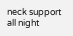neck support all night